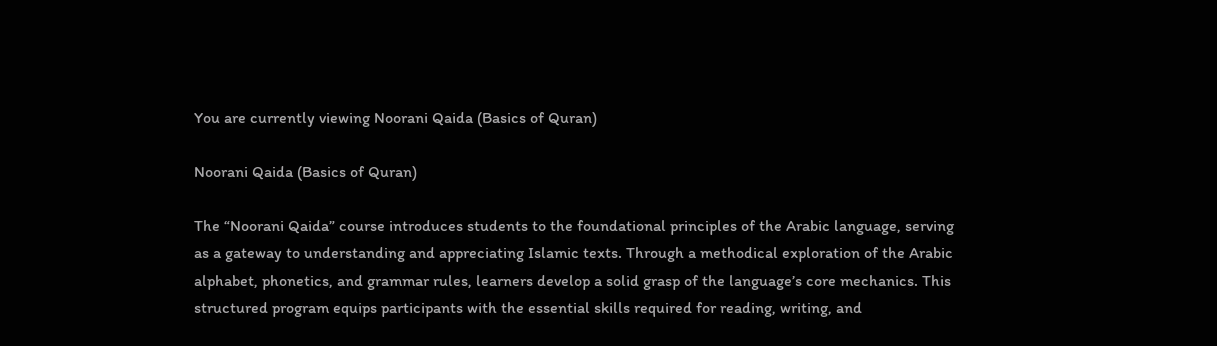You are currently viewing Noorani Qaida (Basics of Quran)

Noorani Qaida (Basics of Quran)

The “Noorani Qaida” course introduces students to the foundational principles of the Arabic language, serving as a gateway to understanding and appreciating Islamic texts. Through a methodical exploration of the Arabic alphabet, phonetics, and grammar rules, learners develop a solid grasp of the language’s core mechanics. This structured program equips participants with the essential skills required for reading, writing, and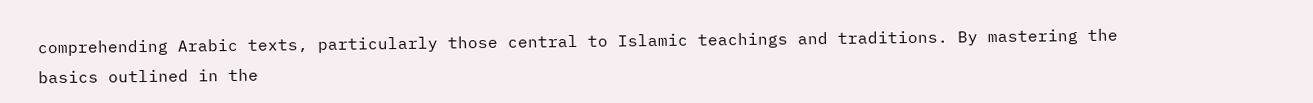comprehending Arabic texts, particularly those central to Islamic teachings and traditions. By mastering the basics outlined in the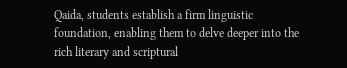Qaida, students establish a firm linguistic foundation, enabling them to delve deeper into the rich literary and scriptural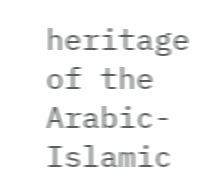heritage of the Arabic-Islamic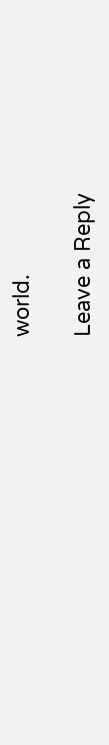world.

Leave a Reply